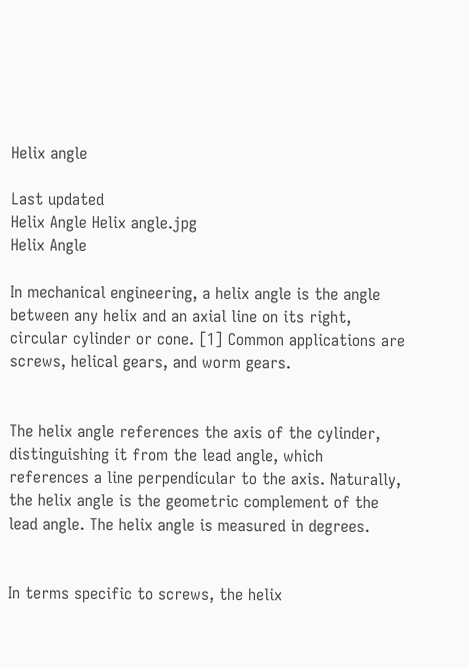Helix angle

Last updated
Helix Angle Helix angle.jpg
Helix Angle

In mechanical engineering, a helix angle is the angle between any helix and an axial line on its right, circular cylinder or cone. [1] Common applications are screws, helical gears, and worm gears.


The helix angle references the axis of the cylinder, distinguishing it from the lead angle, which references a line perpendicular to the axis. Naturally, the helix angle is the geometric complement of the lead angle. The helix angle is measured in degrees.


In terms specific to screws, the helix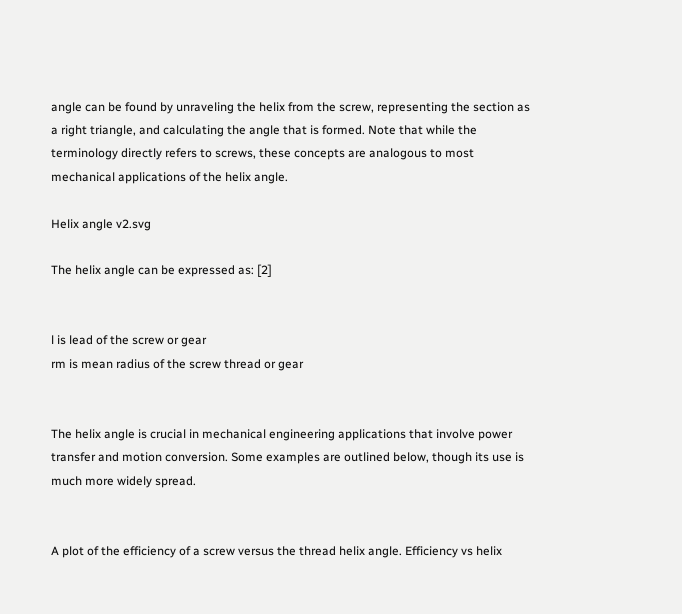angle can be found by unraveling the helix from the screw, representing the section as a right triangle, and calculating the angle that is formed. Note that while the terminology directly refers to screws, these concepts are analogous to most mechanical applications of the helix angle.

Helix angle v2.svg

The helix angle can be expressed as: [2]


l is lead of the screw or gear
rm is mean radius of the screw thread or gear


The helix angle is crucial in mechanical engineering applications that involve power transfer and motion conversion. Some examples are outlined below, though its use is much more widely spread.


A plot of the efficiency of a screw versus the thread helix angle. Efficiency vs helix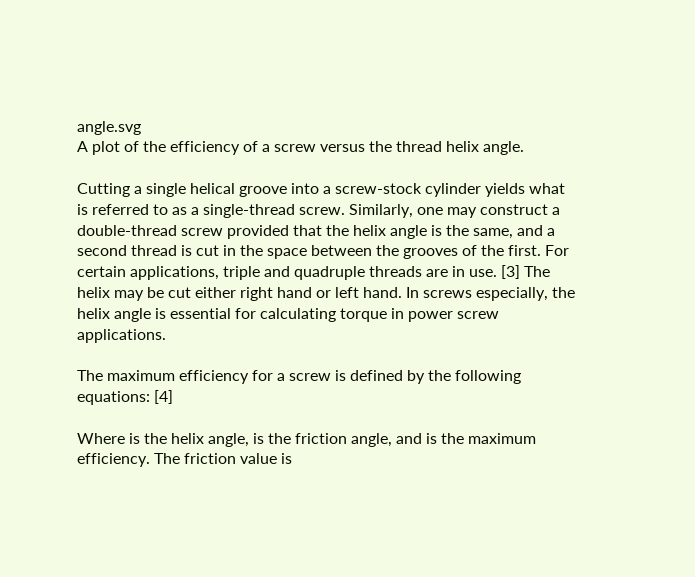angle.svg
A plot of the efficiency of a screw versus the thread helix angle.

Cutting a single helical groove into a screw-stock cylinder yields what is referred to as a single-thread screw. Similarly, one may construct a double-thread screw provided that the helix angle is the same, and a second thread is cut in the space between the grooves of the first. For certain applications, triple and quadruple threads are in use. [3] The helix may be cut either right hand or left hand. In screws especially, the helix angle is essential for calculating torque in power screw applications.

The maximum efficiency for a screw is defined by the following equations: [4]

Where is the helix angle, is the friction angle, and is the maximum efficiency. The friction value is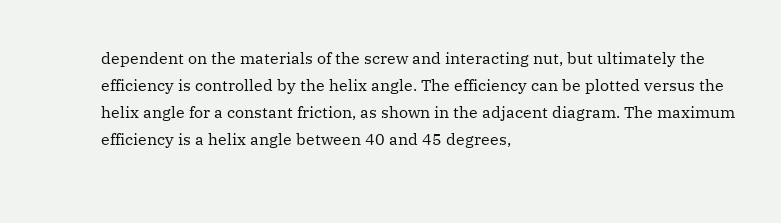dependent on the materials of the screw and interacting nut, but ultimately the efficiency is controlled by the helix angle. The efficiency can be plotted versus the helix angle for a constant friction, as shown in the adjacent diagram. The maximum efficiency is a helix angle between 40 and 45 degrees,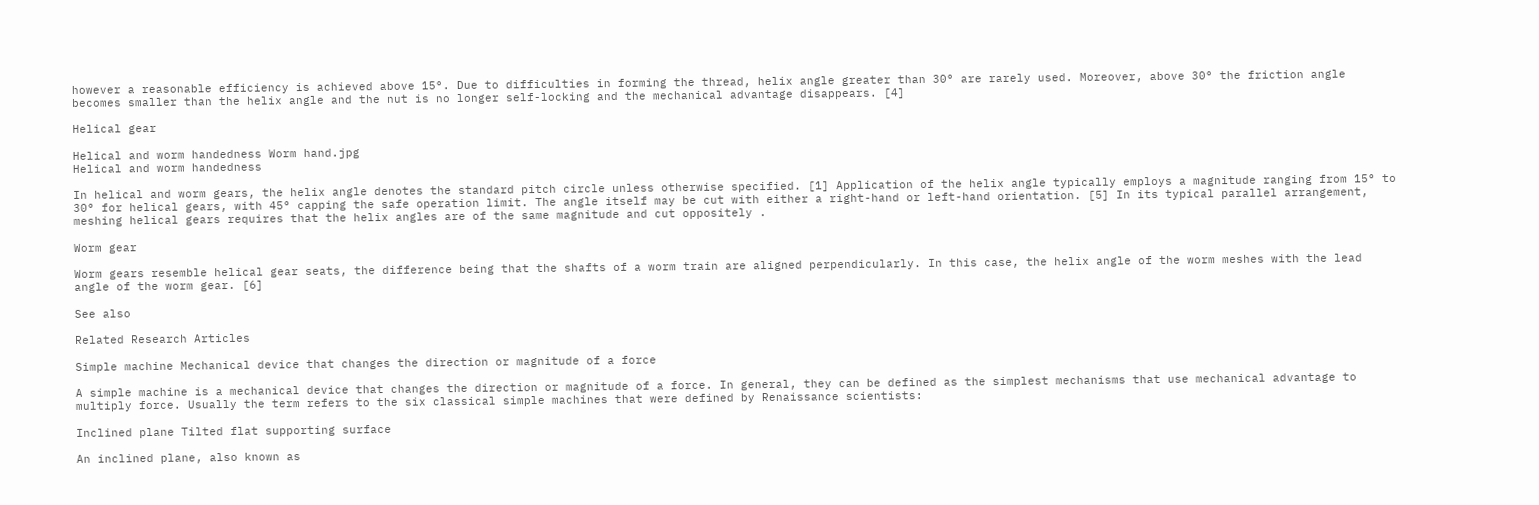however a reasonable efficiency is achieved above 15°. Due to difficulties in forming the thread, helix angle greater than 30° are rarely used. Moreover, above 30° the friction angle becomes smaller than the helix angle and the nut is no longer self-locking and the mechanical advantage disappears. [4]

Helical gear

Helical and worm handedness Worm hand.jpg
Helical and worm handedness

In helical and worm gears, the helix angle denotes the standard pitch circle unless otherwise specified. [1] Application of the helix angle typically employs a magnitude ranging from 15° to 30° for helical gears, with 45° capping the safe operation limit. The angle itself may be cut with either a right-hand or left-hand orientation. [5] In its typical parallel arrangement, meshing helical gears requires that the helix angles are of the same magnitude and cut oppositely .

Worm gear

Worm gears resemble helical gear seats, the difference being that the shafts of a worm train are aligned perpendicularly. In this case, the helix angle of the worm meshes with the lead angle of the worm gear. [6]

See also

Related Research Articles

Simple machine Mechanical device that changes the direction or magnitude of a force

A simple machine is a mechanical device that changes the direction or magnitude of a force. In general, they can be defined as the simplest mechanisms that use mechanical advantage to multiply force. Usually the term refers to the six classical simple machines that were defined by Renaissance scientists:

Inclined plane Tilted flat supporting surface

An inclined plane, also known as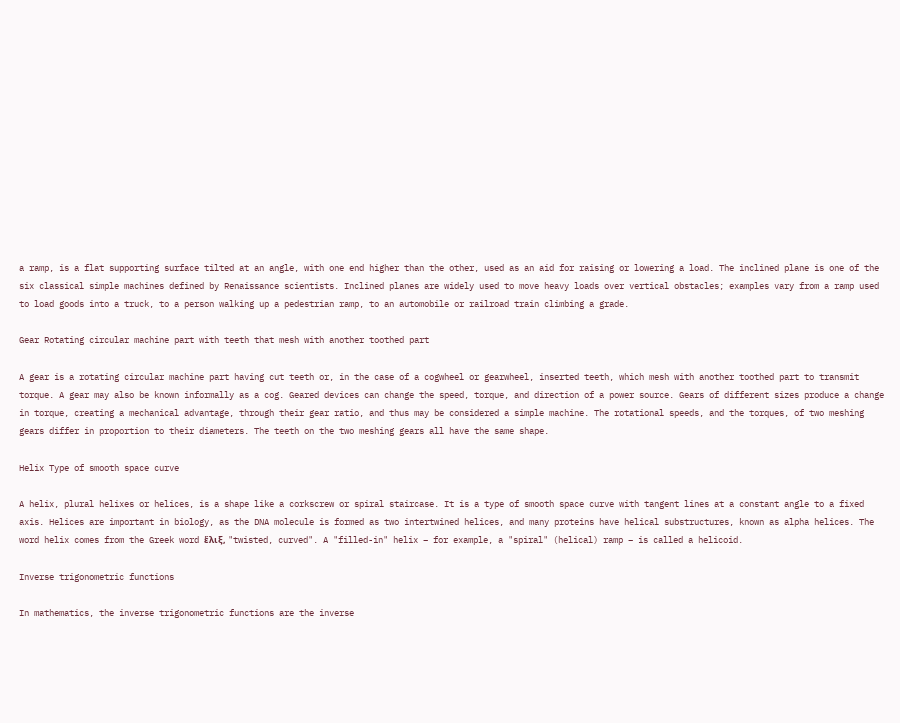a ramp, is a flat supporting surface tilted at an angle, with one end higher than the other, used as an aid for raising or lowering a load. The inclined plane is one of the six classical simple machines defined by Renaissance scientists. Inclined planes are widely used to move heavy loads over vertical obstacles; examples vary from a ramp used to load goods into a truck, to a person walking up a pedestrian ramp, to an automobile or railroad train climbing a grade.

Gear Rotating circular machine part with teeth that mesh with another toothed part

A gear is a rotating circular machine part having cut teeth or, in the case of a cogwheel or gearwheel, inserted teeth, which mesh with another toothed part to transmit torque. A gear may also be known informally as a cog. Geared devices can change the speed, torque, and direction of a power source. Gears of different sizes produce a change in torque, creating a mechanical advantage, through their gear ratio, and thus may be considered a simple machine. The rotational speeds, and the torques, of two meshing gears differ in proportion to their diameters. The teeth on the two meshing gears all have the same shape.

Helix Type of smooth space curve

A helix, plural helixes or helices, is a shape like a corkscrew or spiral staircase. It is a type of smooth space curve with tangent lines at a constant angle to a fixed axis. Helices are important in biology, as the DNA molecule is formed as two intertwined helices, and many proteins have helical substructures, known as alpha helices. The word helix comes from the Greek word ἕλιξ, "twisted, curved". A "filled-in" helix – for example, a "spiral" (helical) ramp – is called a helicoid.

Inverse trigonometric functions

In mathematics, the inverse trigonometric functions are the inverse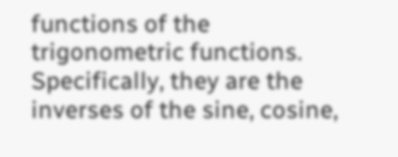functions of the trigonometric functions. Specifically, they are the inverses of the sine, cosine,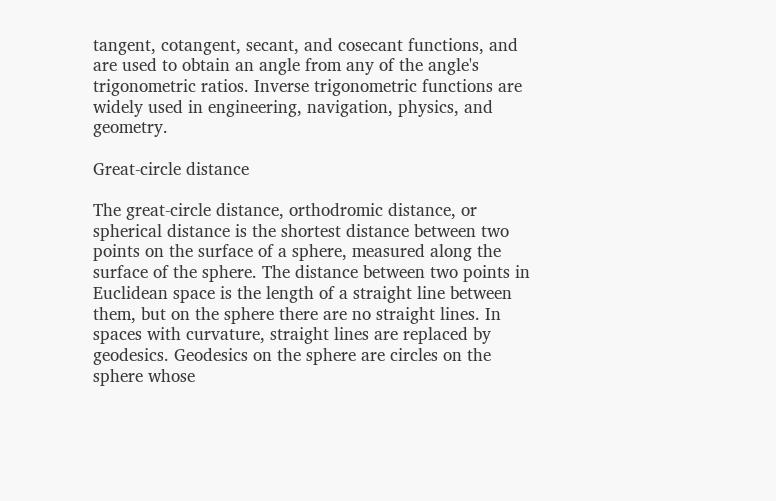tangent, cotangent, secant, and cosecant functions, and are used to obtain an angle from any of the angle's trigonometric ratios. Inverse trigonometric functions are widely used in engineering, navigation, physics, and geometry.

Great-circle distance

The great-circle distance, orthodromic distance, or spherical distance is the shortest distance between two points on the surface of a sphere, measured along the surface of the sphere. The distance between two points in Euclidean space is the length of a straight line between them, but on the sphere there are no straight lines. In spaces with curvature, straight lines are replaced by geodesics. Geodesics on the sphere are circles on the sphere whose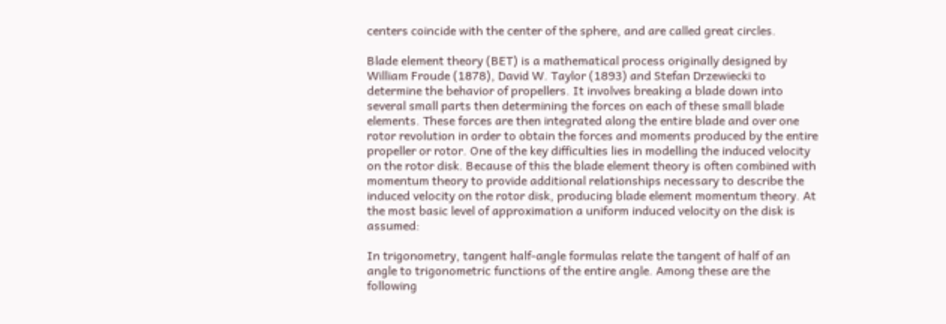centers coincide with the center of the sphere, and are called great circles.

Blade element theory (BET) is a mathematical process originally designed by William Froude (1878), David W. Taylor (1893) and Stefan Drzewiecki to determine the behavior of propellers. It involves breaking a blade down into several small parts then determining the forces on each of these small blade elements. These forces are then integrated along the entire blade and over one rotor revolution in order to obtain the forces and moments produced by the entire propeller or rotor. One of the key difficulties lies in modelling the induced velocity on the rotor disk. Because of this the blade element theory is often combined with momentum theory to provide additional relationships necessary to describe the induced velocity on the rotor disk, producing blade element momentum theory. At the most basic level of approximation a uniform induced velocity on the disk is assumed:

In trigonometry, tangent half-angle formulas relate the tangent of half of an angle to trigonometric functions of the entire angle. Among these are the following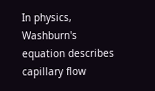In physics, Washburn's equation describes capillary flow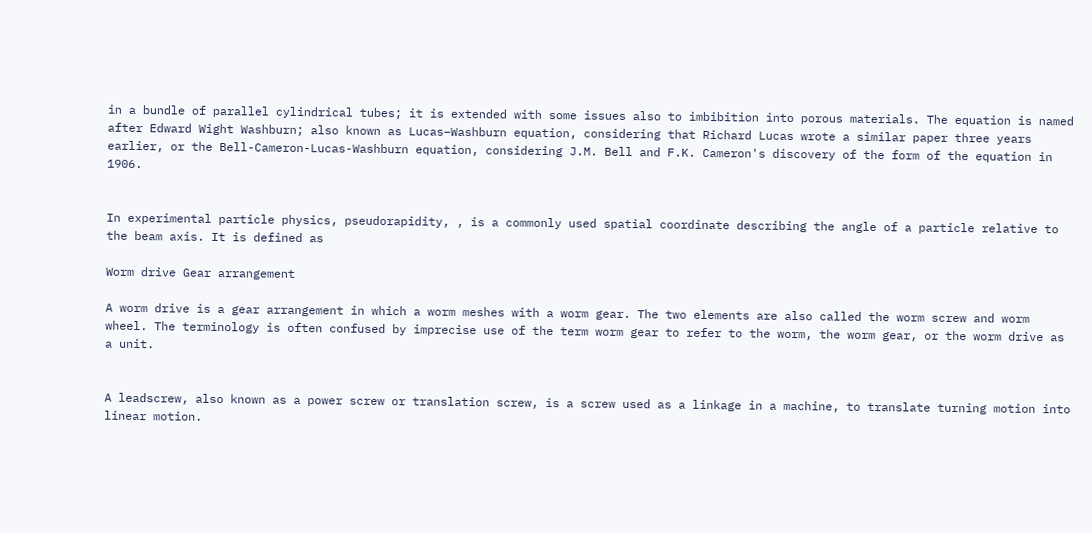in a bundle of parallel cylindrical tubes; it is extended with some issues also to imbibition into porous materials. The equation is named after Edward Wight Washburn; also known as Lucas–Washburn equation, considering that Richard Lucas wrote a similar paper three years earlier, or the Bell-Cameron-Lucas-Washburn equation, considering J.M. Bell and F.K. Cameron's discovery of the form of the equation in 1906.


In experimental particle physics, pseudorapidity, , is a commonly used spatial coordinate describing the angle of a particle relative to the beam axis. It is defined as

Worm drive Gear arrangement

A worm drive is a gear arrangement in which a worm meshes with a worm gear. The two elements are also called the worm screw and worm wheel. The terminology is often confused by imprecise use of the term worm gear to refer to the worm, the worm gear, or the worm drive as a unit.


A leadscrew, also known as a power screw or translation screw, is a screw used as a linkage in a machine, to translate turning motion into linear motion.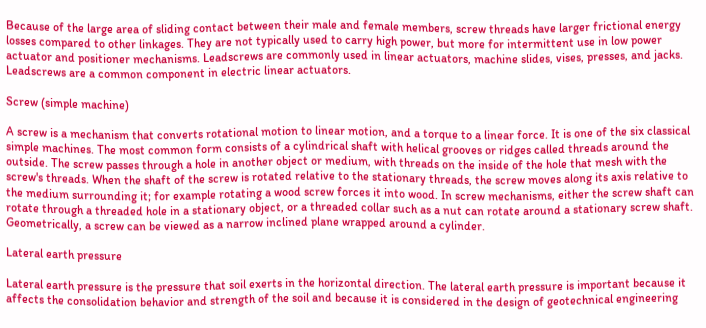Because of the large area of sliding contact between their male and female members, screw threads have larger frictional energy losses compared to other linkages. They are not typically used to carry high power, but more for intermittent use in low power actuator and positioner mechanisms. Leadscrews are commonly used in linear actuators, machine slides, vises, presses, and jacks. Leadscrews are a common component in electric linear actuators.

Screw (simple machine)

A screw is a mechanism that converts rotational motion to linear motion, and a torque to a linear force. It is one of the six classical simple machines. The most common form consists of a cylindrical shaft with helical grooves or ridges called threads around the outside. The screw passes through a hole in another object or medium, with threads on the inside of the hole that mesh with the screw's threads. When the shaft of the screw is rotated relative to the stationary threads, the screw moves along its axis relative to the medium surrounding it; for example rotating a wood screw forces it into wood. In screw mechanisms, either the screw shaft can rotate through a threaded hole in a stationary object, or a threaded collar such as a nut can rotate around a stationary screw shaft. Geometrically, a screw can be viewed as a narrow inclined plane wrapped around a cylinder.

Lateral earth pressure

Lateral earth pressure is the pressure that soil exerts in the horizontal direction. The lateral earth pressure is important because it affects the consolidation behavior and strength of the soil and because it is considered in the design of geotechnical engineering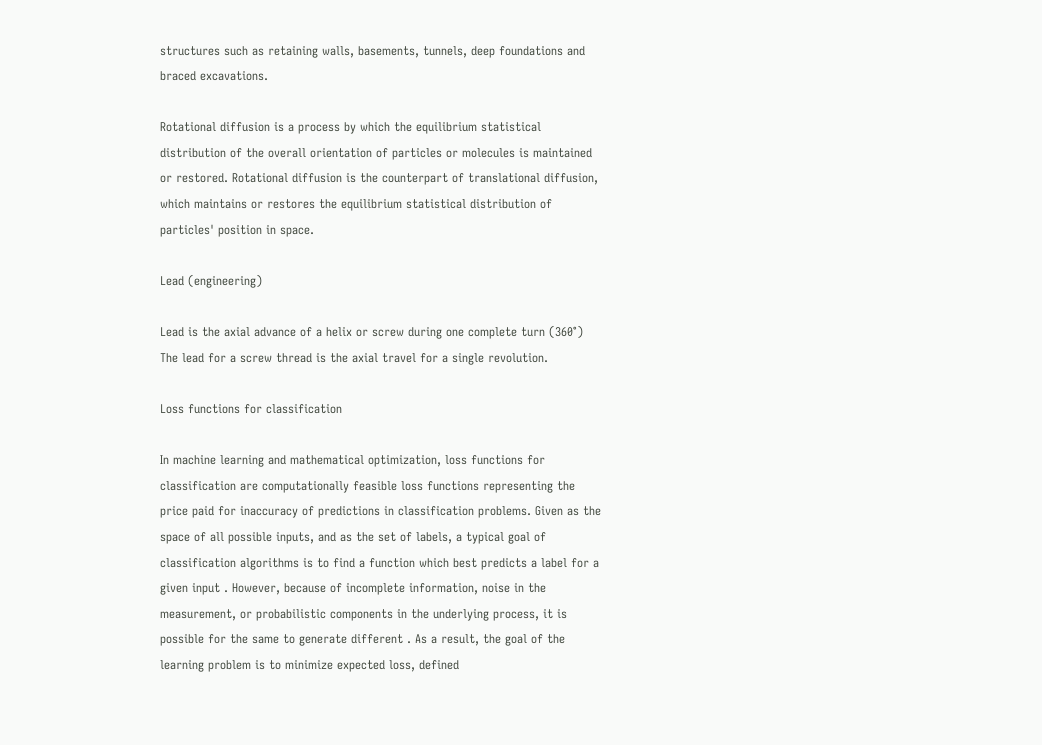structures such as retaining walls, basements, tunnels, deep foundations and braced excavations.

Rotational diffusion is a process by which the equilibrium statistical distribution of the overall orientation of particles or molecules is maintained or restored. Rotational diffusion is the counterpart of translational diffusion, which maintains or restores the equilibrium statistical distribution of particles' position in space.

Lead (engineering)

Lead is the axial advance of a helix or screw during one complete turn (360°) The lead for a screw thread is the axial travel for a single revolution.

Loss functions for classification

In machine learning and mathematical optimization, loss functions for classification are computationally feasible loss functions representing the price paid for inaccuracy of predictions in classification problems. Given as the space of all possible inputs, and as the set of labels, a typical goal of classification algorithms is to find a function which best predicts a label for a given input . However, because of incomplete information, noise in the measurement, or probabilistic components in the underlying process, it is possible for the same to generate different . As a result, the goal of the learning problem is to minimize expected loss, defined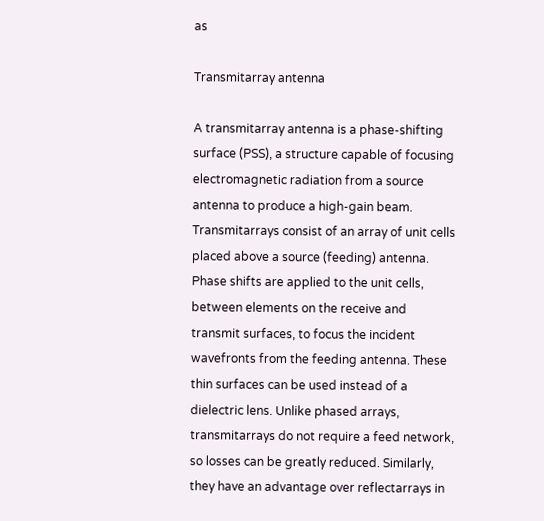as

Transmitarray antenna

A transmitarray antenna is a phase-shifting surface (PSS), a structure capable of focusing electromagnetic radiation from a source antenna to produce a high-gain beam. Transmitarrays consist of an array of unit cells placed above a source (feeding) antenna. Phase shifts are applied to the unit cells, between elements on the receive and transmit surfaces, to focus the incident wavefronts from the feeding antenna. These thin surfaces can be used instead of a dielectric lens. Unlike phased arrays, transmitarrays do not require a feed network, so losses can be greatly reduced. Similarly, they have an advantage over reflectarrays in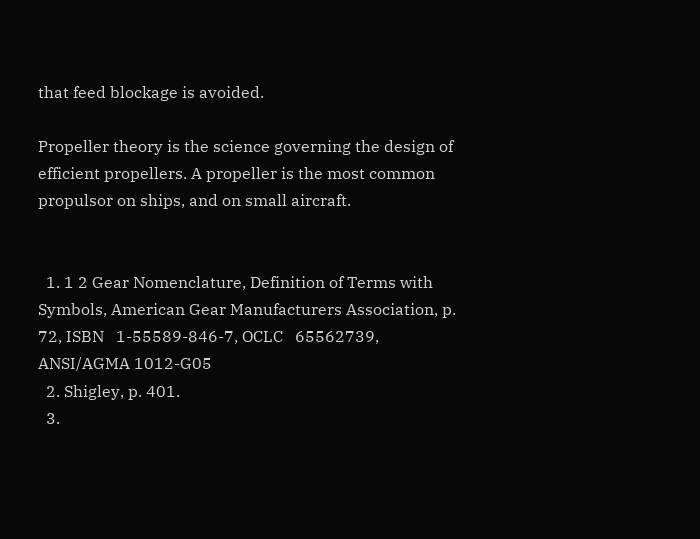that feed blockage is avoided.

Propeller theory is the science governing the design of efficient propellers. A propeller is the most common propulsor on ships, and on small aircraft.


  1. 1 2 Gear Nomenclature, Definition of Terms with Symbols, American Gear Manufacturers Association, p. 72, ISBN   1-55589-846-7, OCLC   65562739, ANSI/AGMA 1012-G05
  2. Shigley, p. 401.
  3.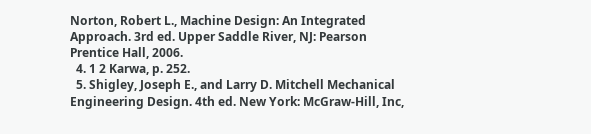Norton, Robert L., Machine Design: An Integrated Approach. 3rd ed. Upper Saddle River, NJ: Pearson Prentice Hall, 2006.
  4. 1 2 Karwa, p. 252.
  5. Shigley, Joseph E., and Larry D. Mitchell Mechanical Engineering Design. 4th ed. New York: McGraw-Hill, Inc,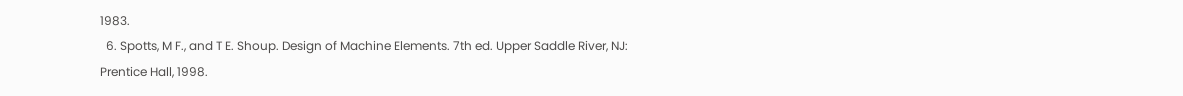1983.
  6. Spotts, M F., and T E. Shoup. Design of Machine Elements. 7th ed. Upper Saddle River, NJ: Prentice Hall, 1998.